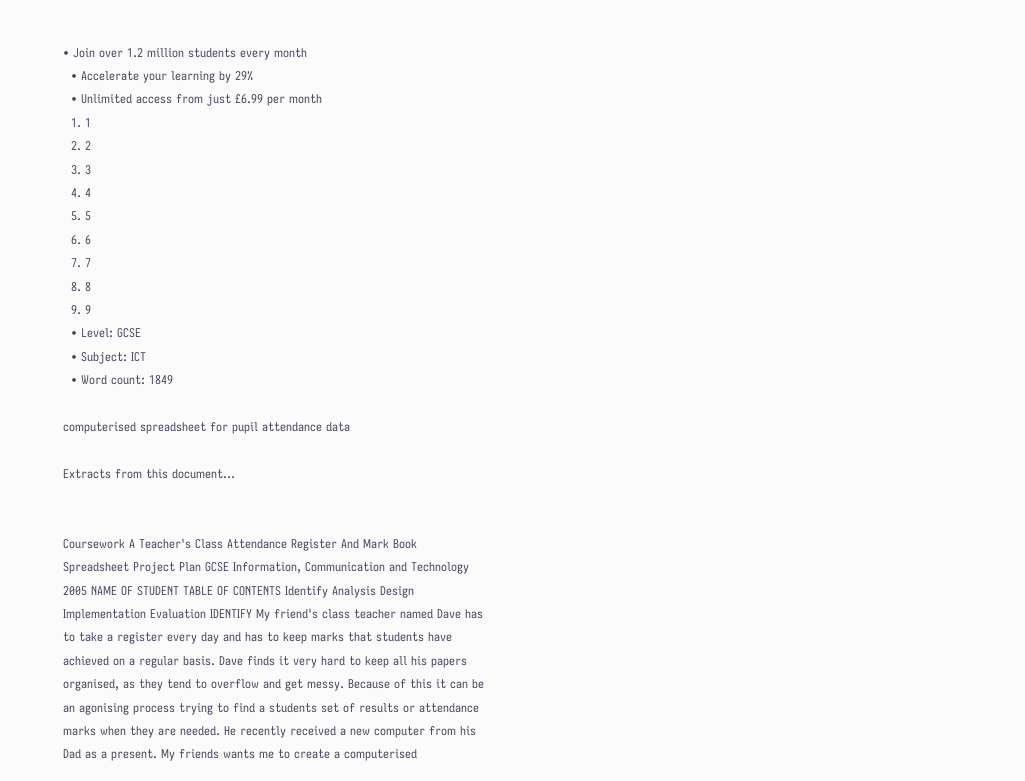• Join over 1.2 million students every month
  • Accelerate your learning by 29%
  • Unlimited access from just £6.99 per month
  1. 1
  2. 2
  3. 3
  4. 4
  5. 5
  6. 6
  7. 7
  8. 8
  9. 9
  • Level: GCSE
  • Subject: ICT
  • Word count: 1849

computerised spreadsheet for pupil attendance data

Extracts from this document...


Coursework A Teacher's Class Attendance Register And Mark Book Spreadsheet Project Plan GCSE Information, Communication and Technology 2005 NAME OF STUDENT TABLE OF CONTENTS Identify Analysis Design Implementation Evaluation IDENTIFY My friend's class teacher named Dave has to take a register every day and has to keep marks that students have achieved on a regular basis. Dave finds it very hard to keep all his papers organised, as they tend to overflow and get messy. Because of this it can be an agonising process trying to find a students set of results or attendance marks when they are needed. He recently received a new computer from his Dad as a present. My friends wants me to create a computerised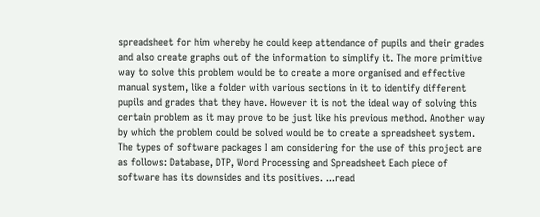spreadsheet for him whereby he could keep attendance of pupils and their grades and also create graphs out of the information to simplify it. The more primitive way to solve this problem would be to create a more organised and effective manual system, like a folder with various sections in it to identify different pupils and grades that they have. However it is not the ideal way of solving this certain problem as it may prove to be just like his previous method. Another way by which the problem could be solved would be to create a spreadsheet system. The types of software packages I am considering for the use of this project are as follows: Database, DTP, Word Processing and Spreadsheet Each piece of software has its downsides and its positives. ...read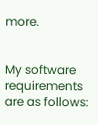more.


My software requirements are as follows: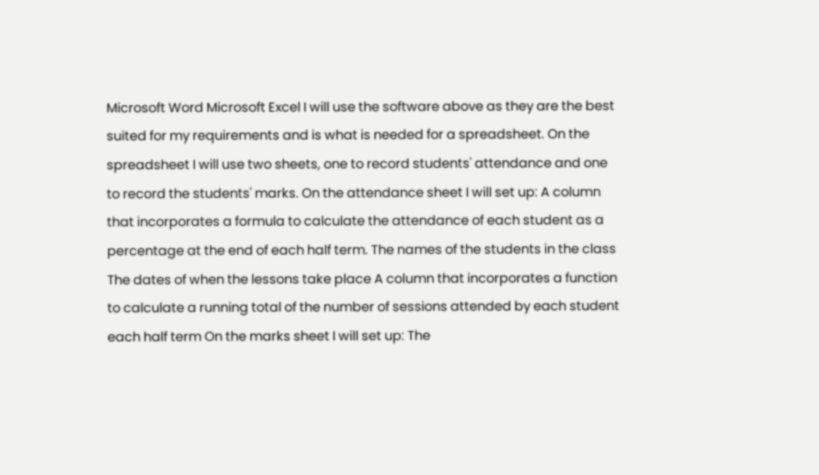Microsoft Word Microsoft Excel I will use the software above as they are the best suited for my requirements and is what is needed for a spreadsheet. On the spreadsheet I will use two sheets, one to record students' attendance and one to record the students' marks. On the attendance sheet I will set up: A column that incorporates a formula to calculate the attendance of each student as a percentage at the end of each half term. The names of the students in the class The dates of when the lessons take place A column that incorporates a function to calculate a running total of the number of sessions attended by each student each half term On the marks sheet I will set up: The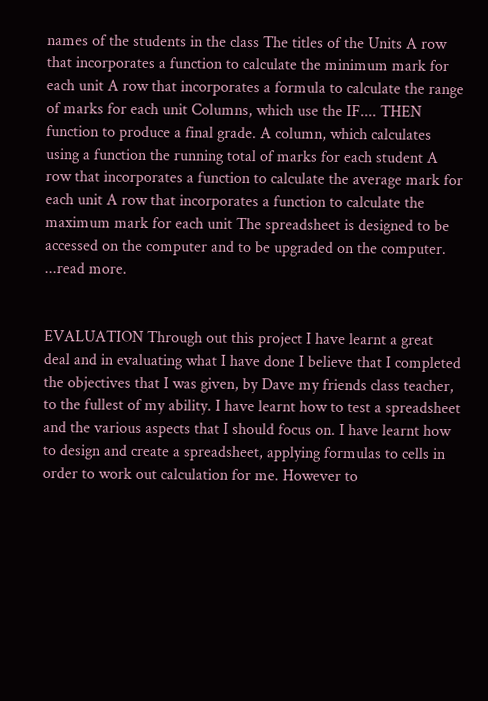names of the students in the class The titles of the Units A row that incorporates a function to calculate the minimum mark for each unit A row that incorporates a formula to calculate the range of marks for each unit Columns, which use the IF.... THEN function to produce a final grade. A column, which calculates using a function the running total of marks for each student A row that incorporates a function to calculate the average mark for each unit A row that incorporates a function to calculate the maximum mark for each unit The spreadsheet is designed to be accessed on the computer and to be upgraded on the computer. ...read more.


EVALUATION Through out this project I have learnt a great deal and in evaluating what I have done I believe that I completed the objectives that I was given, by Dave my friends class teacher, to the fullest of my ability. I have learnt how to test a spreadsheet and the various aspects that I should focus on. I have learnt how to design and create a spreadsheet, applying formulas to cells in order to work out calculation for me. However to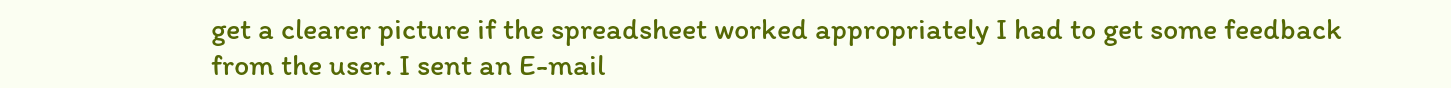get a clearer picture if the spreadsheet worked appropriately I had to get some feedback from the user. I sent an E-mail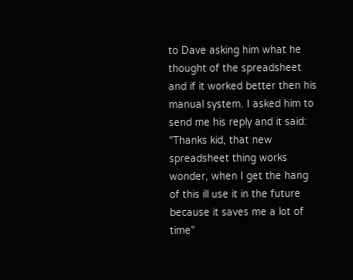to Dave asking him what he thought of the spreadsheet and if it worked better then his manual system. I asked him to send me his reply and it said: "Thanks kid, that new spreadsheet thing works wonder, when I get the hang of this ill use it in the future because it saves me a lot of time"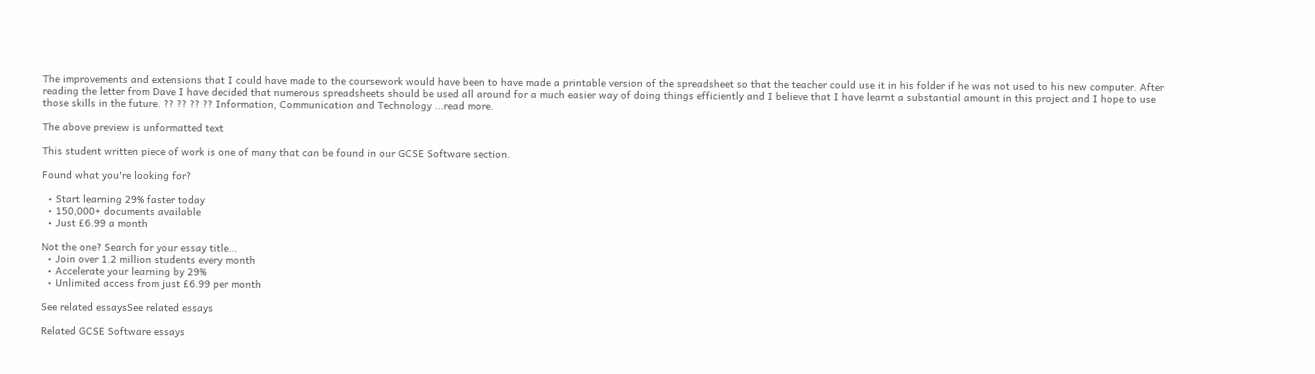The improvements and extensions that I could have made to the coursework would have been to have made a printable version of the spreadsheet so that the teacher could use it in his folder if he was not used to his new computer. After reading the letter from Dave I have decided that numerous spreadsheets should be used all around for a much easier way of doing things efficiently and I believe that I have learnt a substantial amount in this project and I hope to use those skills in the future. ?? ?? ?? ?? Information, Communication and Technology ...read more.

The above preview is unformatted text

This student written piece of work is one of many that can be found in our GCSE Software section.

Found what you're looking for?

  • Start learning 29% faster today
  • 150,000+ documents available
  • Just £6.99 a month

Not the one? Search for your essay title...
  • Join over 1.2 million students every month
  • Accelerate your learning by 29%
  • Unlimited access from just £6.99 per month

See related essaysSee related essays

Related GCSE Software essays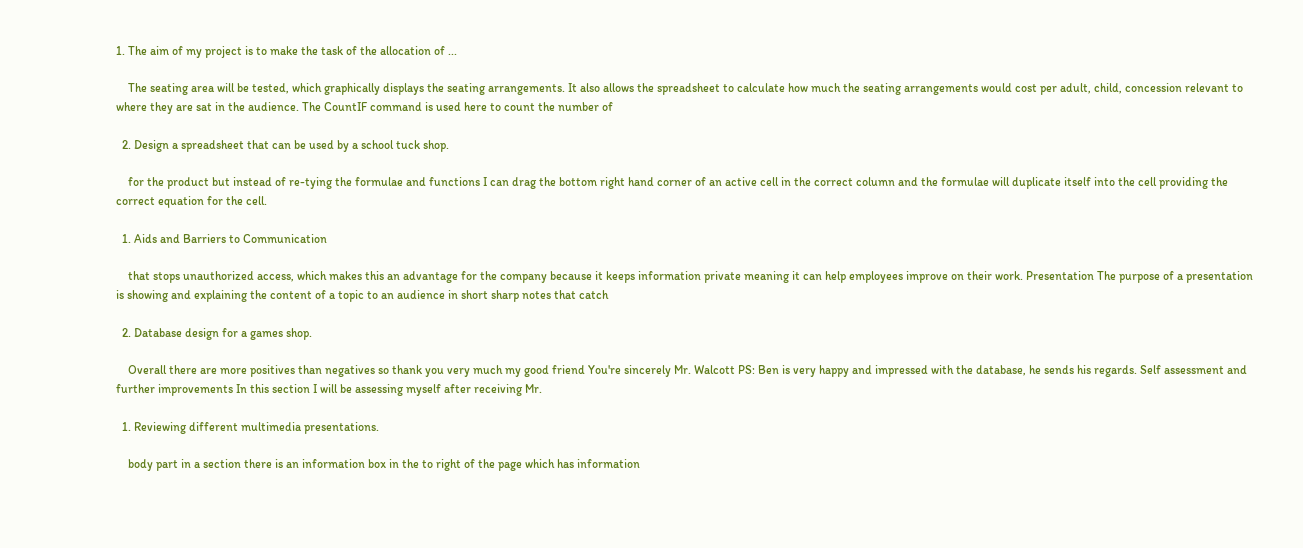1. The aim of my project is to make the task of the allocation of ...

    The seating area will be tested, which graphically displays the seating arrangements. It also allows the spreadsheet to calculate how much the seating arrangements would cost per adult, child, concession relevant to where they are sat in the audience. The CountIF command is used here to count the number of

  2. Design a spreadsheet that can be used by a school tuck shop.

    for the product but instead of re-tying the formulae and functions I can drag the bottom right hand corner of an active cell in the correct column and the formulae will duplicate itself into the cell providing the correct equation for the cell.

  1. Aids and Barriers to Communication

    that stops unauthorized access, which makes this an advantage for the company because it keeps information private meaning it can help employees improve on their work. Presentation The purpose of a presentation is showing and explaining the content of a topic to an audience in short sharp notes that catch

  2. Database design for a games shop.

    Overall there are more positives than negatives so thank you very much my good friend You're sincerely Mr. Walcott PS: Ben is very happy and impressed with the database, he sends his regards. Self assessment and further improvements In this section I will be assessing myself after receiving Mr.

  1. Reviewing different multimedia presentations.

    body part in a section there is an information box in the to right of the page which has information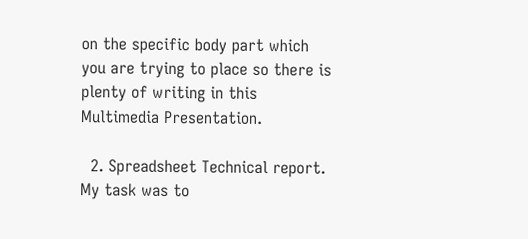on the specific body part which you are trying to place so there is plenty of writing in this Multimedia Presentation.

  2. Spreadsheet Technical report. My task was to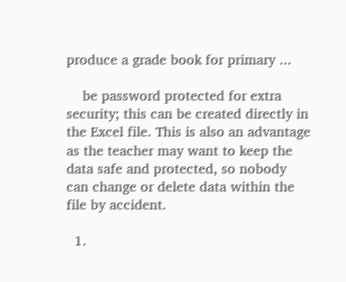produce a grade book for primary ...

    be password protected for extra security; this can be created directly in the Excel file. This is also an advantage as the teacher may want to keep the data safe and protected, so nobody can change or delete data within the file by accident.

  1.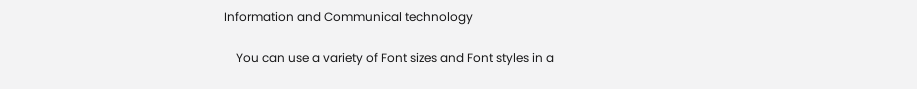Information and Communical technology

    You can use a variety of Font sizes and Font styles in a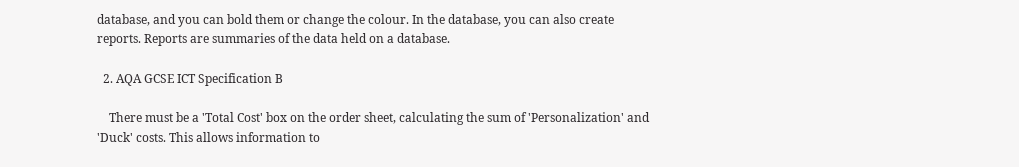database, and you can bold them or change the colour. In the database, you can also create reports. Reports are summaries of the data held on a database.

  2. AQA GCSE ICT Specification B

    There must be a 'Total Cost' box on the order sheet, calculating the sum of 'Personalization' and 'Duck' costs. This allows information to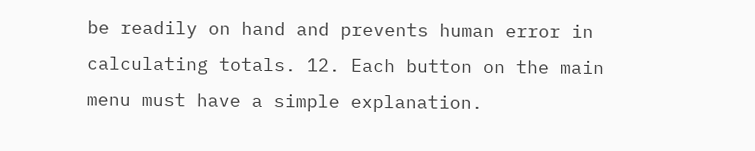be readily on hand and prevents human error in calculating totals. 12. Each button on the main menu must have a simple explanation.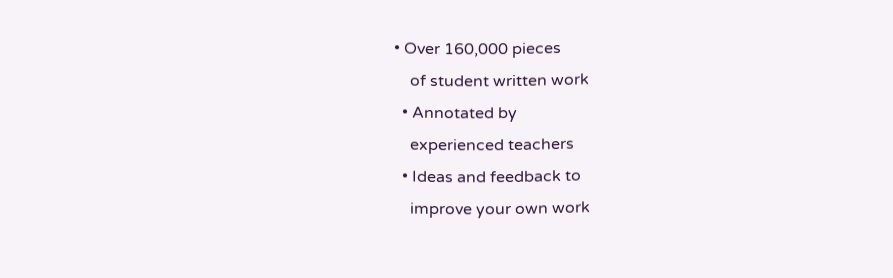• Over 160,000 pieces
    of student written work
  • Annotated by
    experienced teachers
  • Ideas and feedback to
    improve your own work